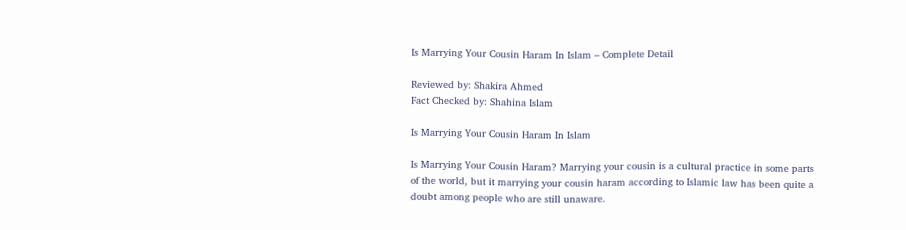Is Marrying Your Cousin Haram In Islam – Complete Detail

Reviewed by: Shakira Ahmed
Fact Checked by: Shahina Islam

Is Marrying Your Cousin Haram In Islam

Is Marrying Your Cousin Haram? Marrying your cousin is a cultural practice in some parts of the world, but it marrying your cousin haram according to Islamic law has been quite a doubt among people who are still unaware.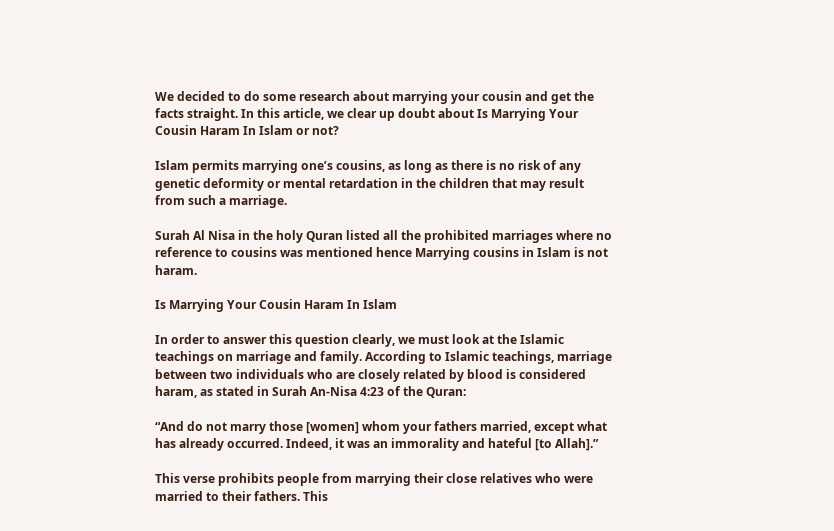We decided to do some research about marrying your cousin and get the facts straight. In this article, we clear up doubt about Is Marrying Your Cousin Haram In Islam or not?

Islam permits marrying one’s cousins, as long as there is no risk of any genetic deformity or mental retardation in the children that may result from such a marriage.

Surah Al Nisa in the holy Quran listed all the prohibited marriages where no reference to cousins was mentioned hence Marrying cousins in Islam is not haram.

Is Marrying Your Cousin Haram In Islam

In order to answer this question clearly, we must look at the Islamic teachings on marriage and family. According to Islamic teachings, marriage between two individuals who are closely related by blood is considered haram, as stated in Surah An-Nisa 4:23 of the Quran:

“And do not marry those [women] whom your fathers married, except what has already occurred. Indeed, it was an immorality and hateful [to Allah].”

This verse prohibits people from marrying their close relatives who were married to their fathers. This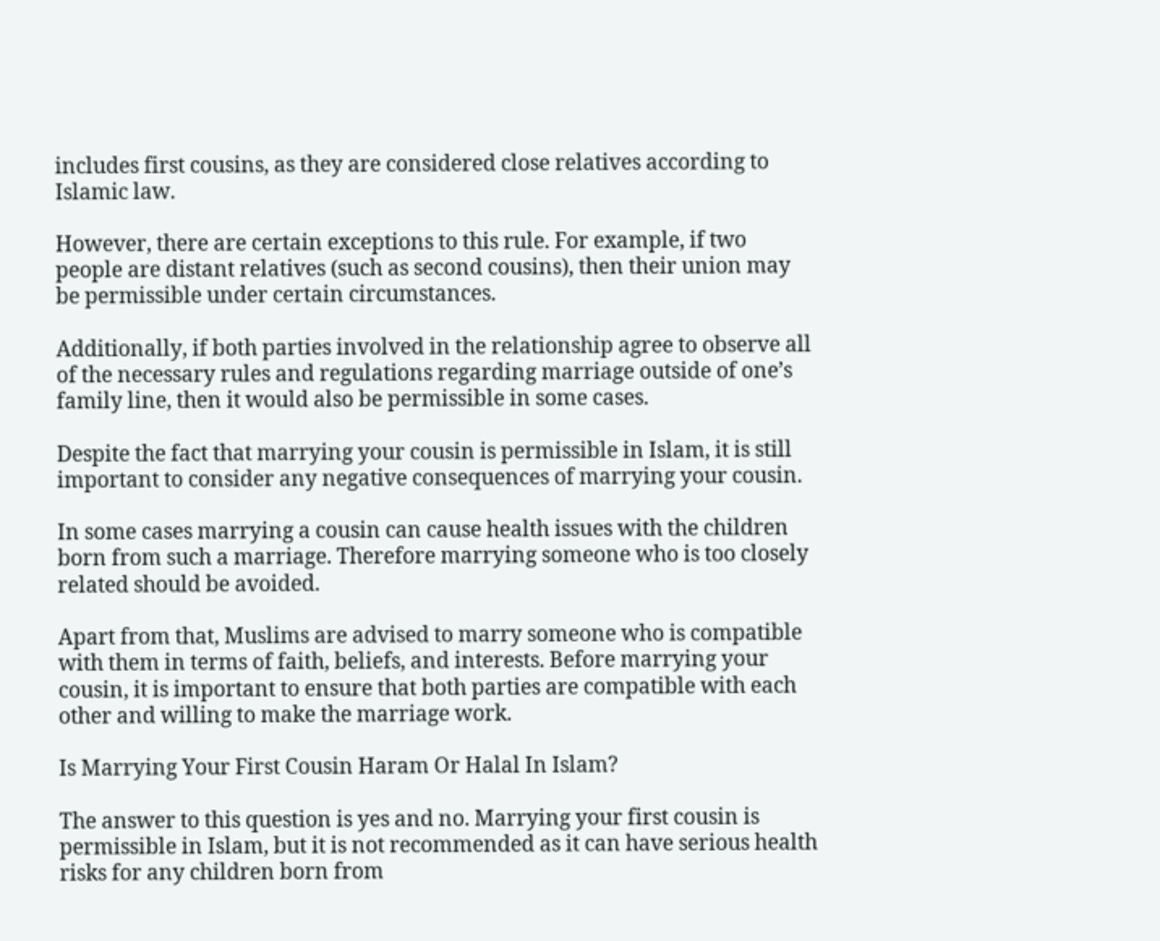includes first cousins, as they are considered close relatives according to Islamic law.

However, there are certain exceptions to this rule. For example, if two people are distant relatives (such as second cousins), then their union may be permissible under certain circumstances.

Additionally, if both parties involved in the relationship agree to observe all of the necessary rules and regulations regarding marriage outside of one’s family line, then it would also be permissible in some cases.

Despite the fact that marrying your cousin is permissible in Islam, it is still important to consider any negative consequences of marrying your cousin.

In some cases marrying a cousin can cause health issues with the children born from such a marriage. Therefore marrying someone who is too closely related should be avoided.

Apart from that, Muslims are advised to marry someone who is compatible with them in terms of faith, beliefs, and interests. Before marrying your cousin, it is important to ensure that both parties are compatible with each other and willing to make the marriage work.

Is Marrying Your First Cousin Haram Or Halal In Islam?

The answer to this question is yes and no. Marrying your first cousin is permissible in Islam, but it is not recommended as it can have serious health risks for any children born from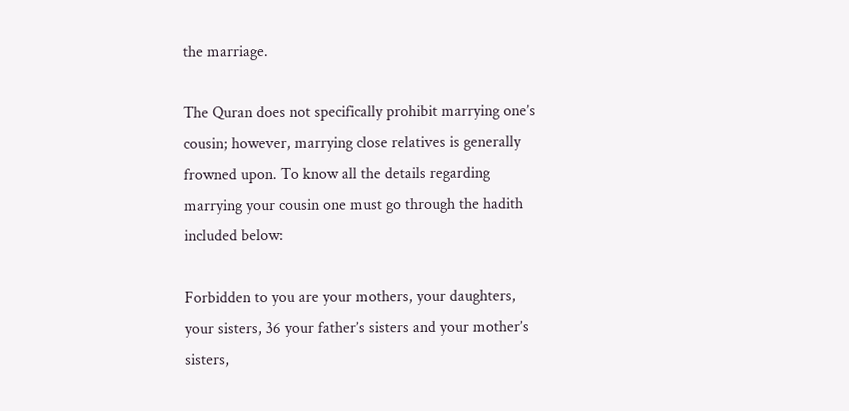the marriage.

The Quran does not specifically prohibit marrying one’s cousin; however, marrying close relatives is generally frowned upon. To know all the details regarding marrying your cousin one must go through the hadith included below:

Forbidden to you are your mothers, your daughters, your sisters, 36 your father’s sisters and your mother’s sisters,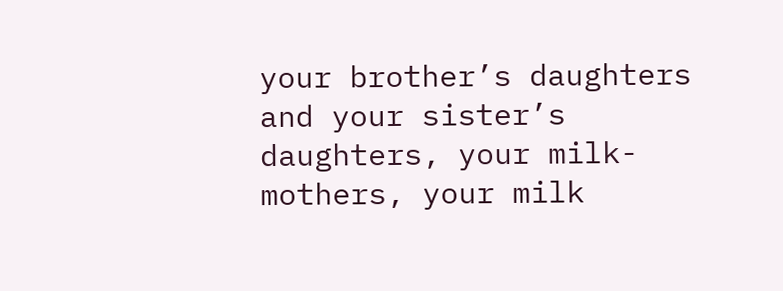your brother’s daughters and your sister’s daughters, your milk-mothers, your milk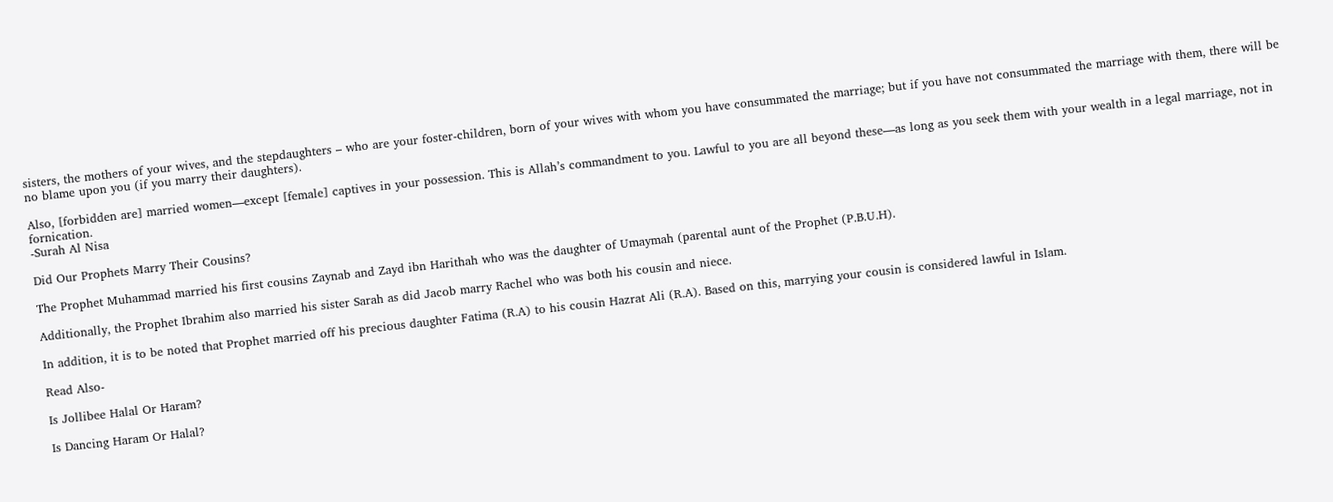sisters, the mothers of your wives, and the stepdaughters – who are your foster-children, born of your wives with whom you have consummated the marriage; but if you have not consummated the marriage with them, there will be no blame upon you (if you marry their daughters).

Also, [forbidden are] married women—except [female] captives in your possession. This is Allah’s commandment to you. Lawful to you are all beyond these—as long as you seek them with your wealth in a legal marriage, not in fornication.
-Surah Al Nisa

Did Our Prophets Marry Their Cousins?

The Prophet Muhammad married his first cousins Zaynab and Zayd ibn Harithah who was the daughter of Umaymah (parental aunt of the Prophet (P.B.U.H).

Additionally, the Prophet Ibrahim also married his sister Sarah as did Jacob marry Rachel who was both his cousin and niece.

In addition, it is to be noted that Prophet married off his precious daughter Fatima (R.A) to his cousin Hazrat Ali (R.A). Based on this, marrying your cousin is considered lawful in Islam.

Read Also-

Is Jollibee Halal Or Haram?

Is Dancing Haram Or Halal?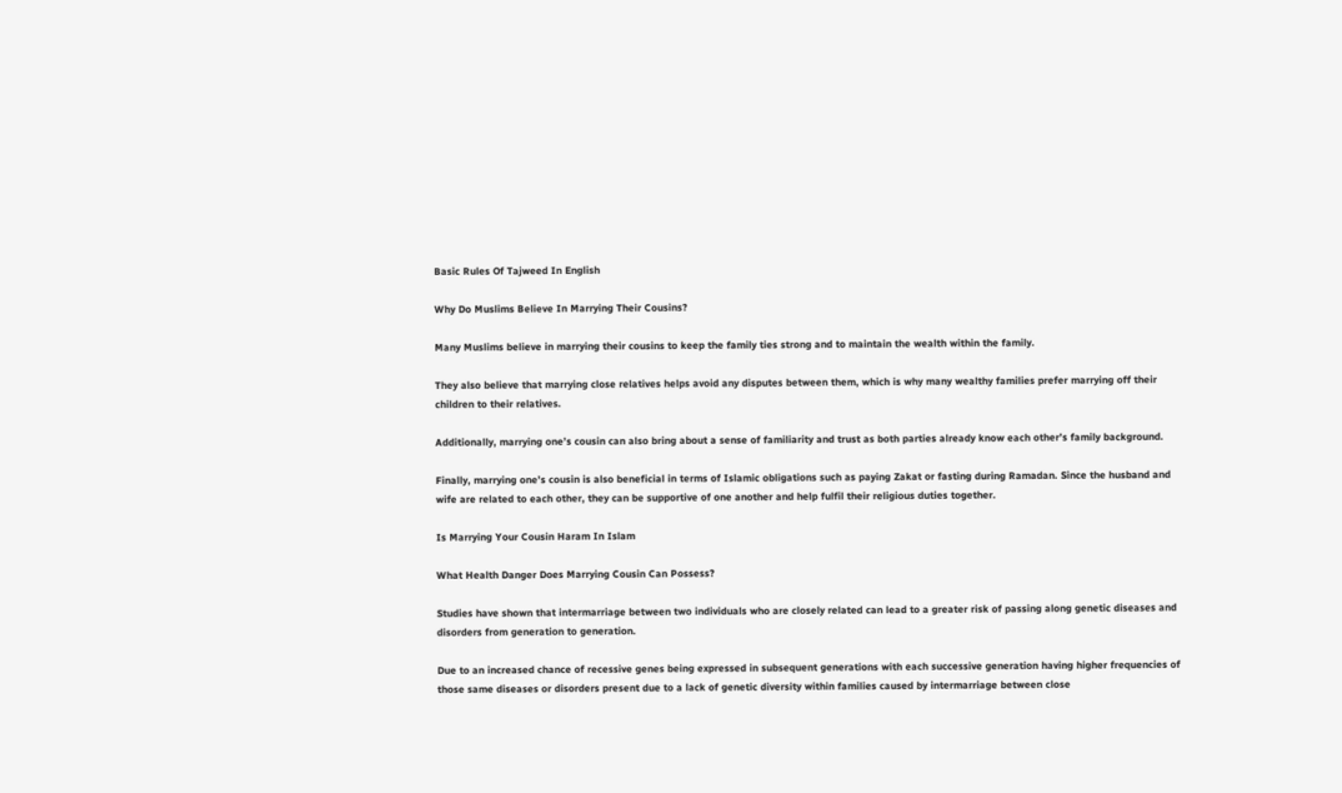Basic Rules Of Tajweed In English

Why Do Muslims Believe In Marrying Their Cousins?

Many Muslims believe in marrying their cousins to keep the family ties strong and to maintain the wealth within the family.

They also believe that marrying close relatives helps avoid any disputes between them, which is why many wealthy families prefer marrying off their children to their relatives.

Additionally, marrying one’s cousin can also bring about a sense of familiarity and trust as both parties already know each other’s family background.

Finally, marrying one’s cousin is also beneficial in terms of Islamic obligations such as paying Zakat or fasting during Ramadan. Since the husband and wife are related to each other, they can be supportive of one another and help fulfil their religious duties together.

Is Marrying Your Cousin Haram In Islam

What Health Danger Does Marrying Cousin Can Possess?

Studies have shown that intermarriage between two individuals who are closely related can lead to a greater risk of passing along genetic diseases and disorders from generation to generation.

Due to an increased chance of recessive genes being expressed in subsequent generations with each successive generation having higher frequencies of those same diseases or disorders present due to a lack of genetic diversity within families caused by intermarriage between close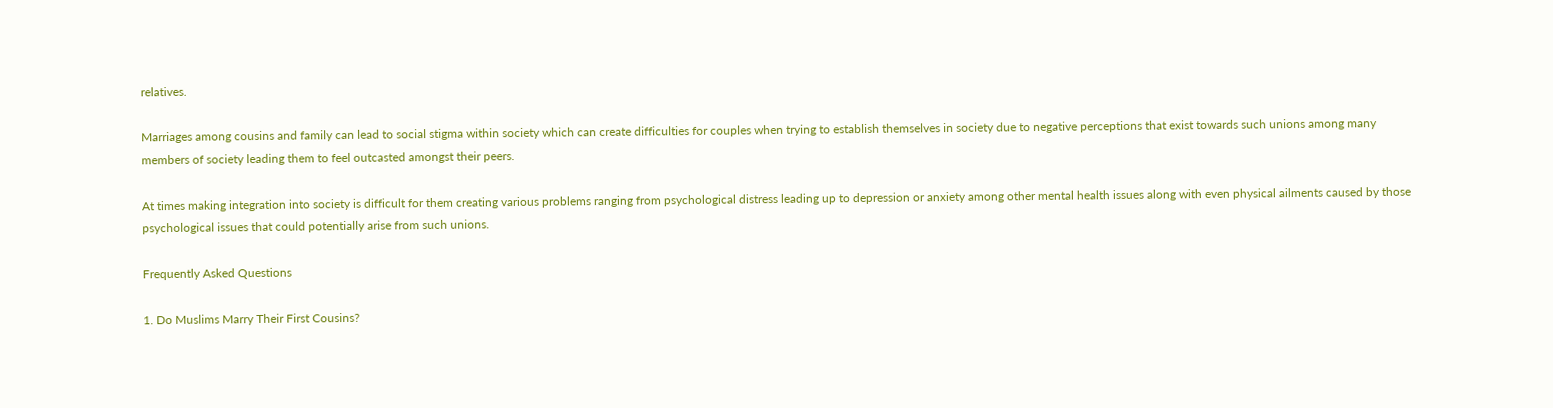relatives.

Marriages among cousins and family can lead to social stigma within society which can create difficulties for couples when trying to establish themselves in society due to negative perceptions that exist towards such unions among many members of society leading them to feel outcasted amongst their peers.

At times making integration into society is difficult for them creating various problems ranging from psychological distress leading up to depression or anxiety among other mental health issues along with even physical ailments caused by those psychological issues that could potentially arise from such unions.

Frequently Asked Questions

1. Do Muslims Marry Their First Cousins?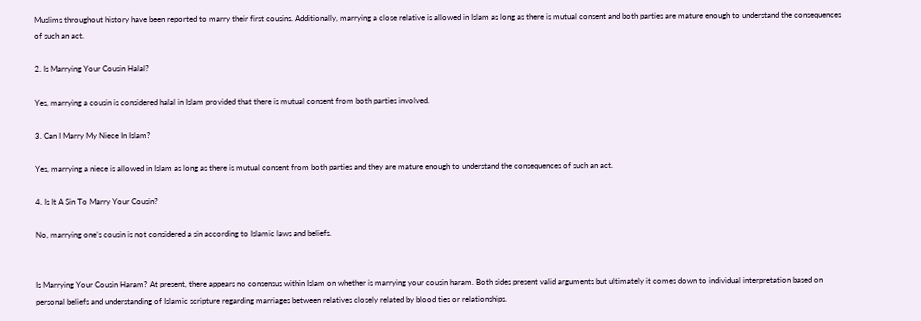Muslims throughout history have been reported to marry their first cousins. Additionally, marrying a close relative is allowed in Islam as long as there is mutual consent and both parties are mature enough to understand the consequences of such an act.

2. Is Marrying Your Cousin Halal?

Yes, marrying a cousin is considered halal in Islam provided that there is mutual consent from both parties involved.

3. Can I Marry My Niece In Islam?

Yes, marrying a niece is allowed in Islam as long as there is mutual consent from both parties and they are mature enough to understand the consequences of such an act.

4. Is It A Sin To Marry Your Cousin?

No, marrying one’s cousin is not considered a sin according to Islamic laws and beliefs.


Is Marrying Your Cousin Haram? At present, there appears no consensus within Islam on whether is marrying your cousin haram. Both sides present valid arguments but ultimately it comes down to individual interpretation based on personal beliefs and understanding of Islamic scripture regarding marriages between relatives closely related by blood ties or relationships.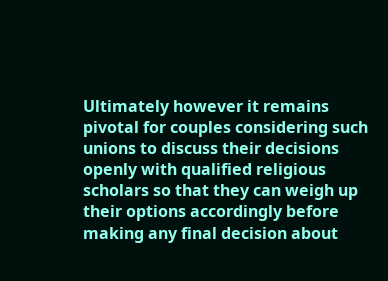Ultimately however it remains pivotal for couples considering such unions to discuss their decisions openly with qualified religious scholars so that they can weigh up their options accordingly before making any final decision about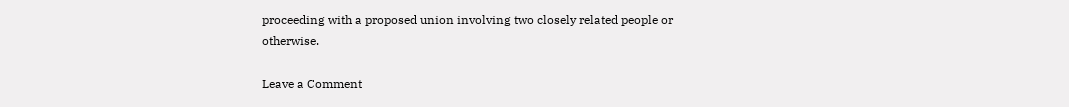proceeding with a proposed union involving two closely related people or otherwise.

Leave a Comment